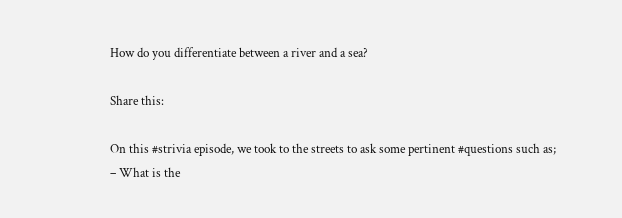How do you differentiate between a river and a sea?

Share this:

On this #strivia episode, we took to the streets to ask some pertinent #questions such as;
– What is the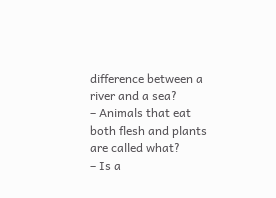difference between a river and a sea?
– Animals that eat both flesh and plants are called what?
– Is a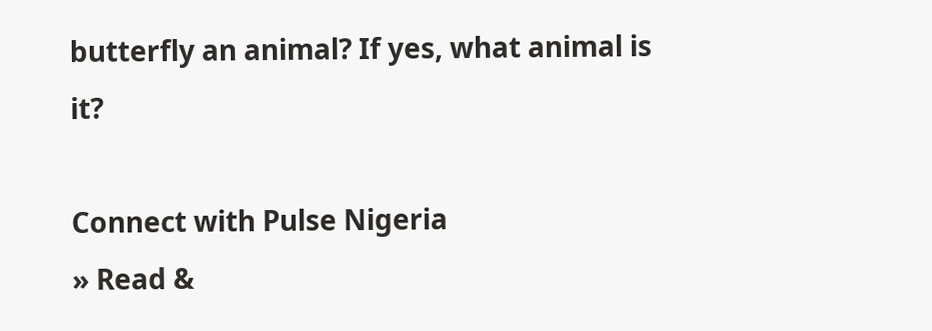butterfly an animal? If yes, what animal is it?

Connect with Pulse Nigeria
» Read &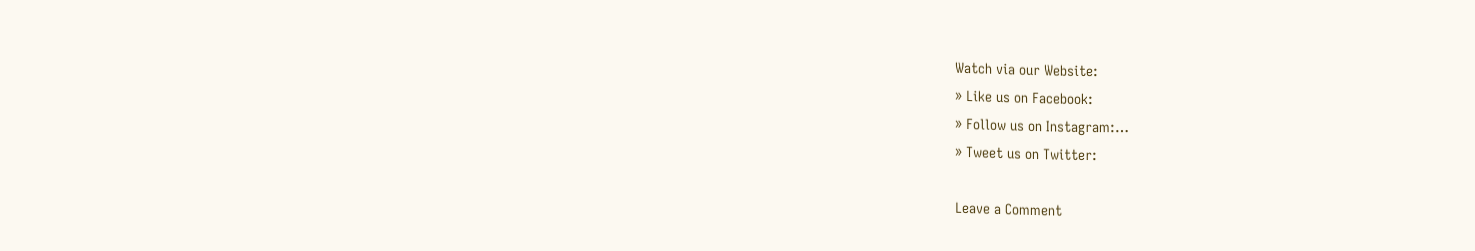Watch via our Website:
» Like us on Facebook:
» Follow us on Instagram:…
» Tweet us on Twitter:

Leave a Comment